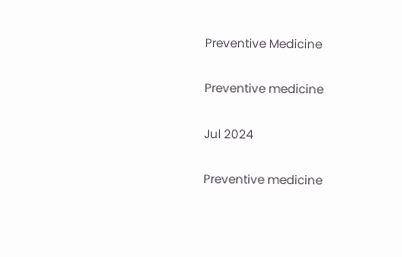Preventive Medicine

Preventive medicine

Jul 2024

Preventive medicine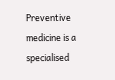Preventive medicine is a specialised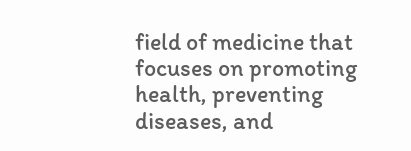field of medicine that focuses on promoting health, preventing diseases, and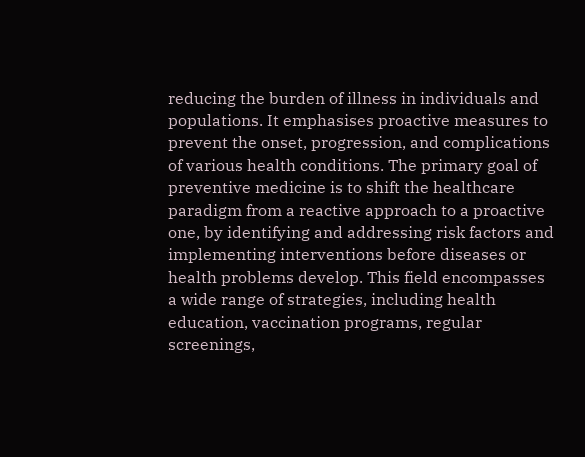reducing the burden of illness in individuals and populations. It emphasises proactive measures to prevent the onset, progression, and complications of various health conditions. The primary goal of preventive medicine is to shift the healthcare paradigm from a reactive approach to a proactive one, by identifying and addressing risk factors and implementing interventions before diseases or health problems develop. This field encompasses a wide range of strategies, including health education, vaccination programs, regular screenings,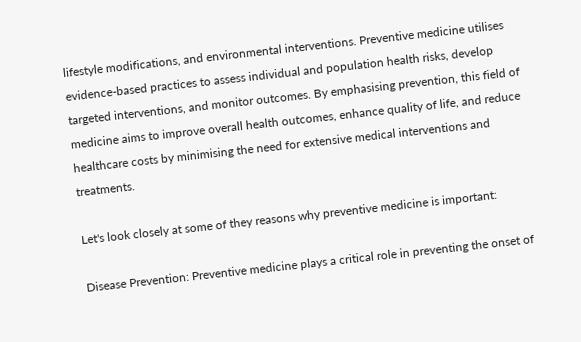lifestyle modifications, and environmental interventions. Preventive medicine utilises evidence-based practices to assess individual and population health risks, develop targeted interventions, and monitor outcomes. By emphasising prevention, this field of medicine aims to improve overall health outcomes, enhance quality of life, and reduce healthcare costs by minimising the need for extensive medical interventions and treatments.

Let's look closely at some of they reasons why preventive medicine is important:

Disease Prevention: Preventive medicine plays a critical role in preventing the onset of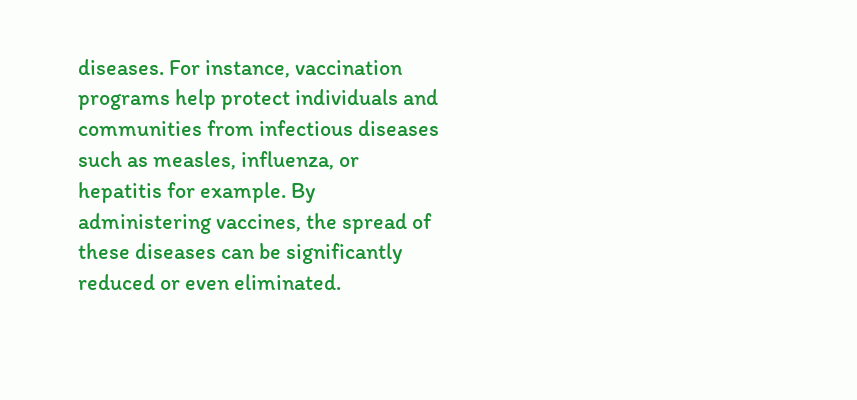diseases. For instance, vaccination programs help protect individuals and communities from infectious diseases such as measles, influenza, or hepatitis for example. By administering vaccines, the spread of these diseases can be significantly reduced or even eliminated.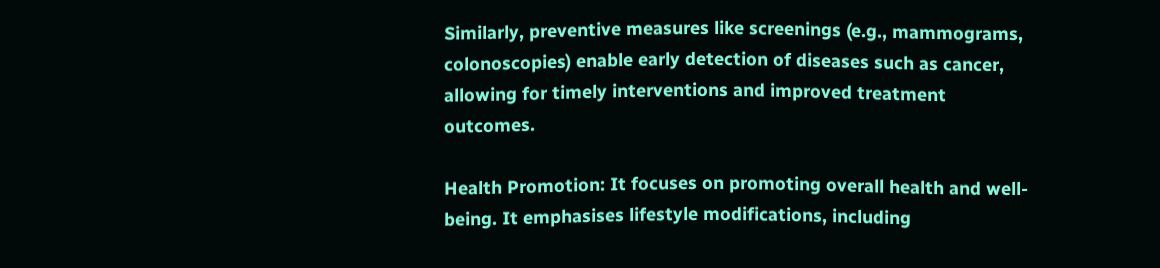Similarly, preventive measures like screenings (e.g., mammograms, colonoscopies) enable early detection of diseases such as cancer, allowing for timely interventions and improved treatment outcomes.

Health Promotion: It focuses on promoting overall health and well-being. It emphasises lifestyle modifications, including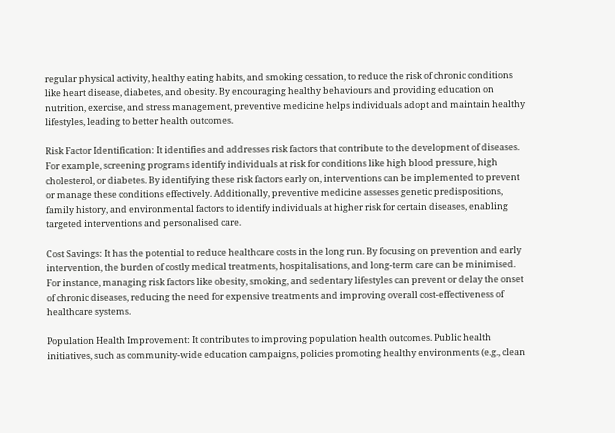regular physical activity, healthy eating habits, and smoking cessation, to reduce the risk of chronic conditions like heart disease, diabetes, and obesity. By encouraging healthy behaviours and providing education on nutrition, exercise, and stress management, preventive medicine helps individuals adopt and maintain healthy lifestyles, leading to better health outcomes.

Risk Factor Identification: It identifies and addresses risk factors that contribute to the development of diseases. For example, screening programs identify individuals at risk for conditions like high blood pressure, high cholesterol, or diabetes. By identifying these risk factors early on, interventions can be implemented to prevent or manage these conditions effectively. Additionally, preventive medicine assesses genetic predispositions, family history, and environmental factors to identify individuals at higher risk for certain diseases, enabling targeted interventions and personalised care.

Cost Savings: It has the potential to reduce healthcare costs in the long run. By focusing on prevention and early intervention, the burden of costly medical treatments, hospitalisations, and long-term care can be minimised. For instance, managing risk factors like obesity, smoking, and sedentary lifestyles can prevent or delay the onset of chronic diseases, reducing the need for expensive treatments and improving overall cost-effectiveness of healthcare systems.

Population Health Improvement: It contributes to improving population health outcomes. Public health initiatives, such as community-wide education campaigns, policies promoting healthy environments (e.g., clean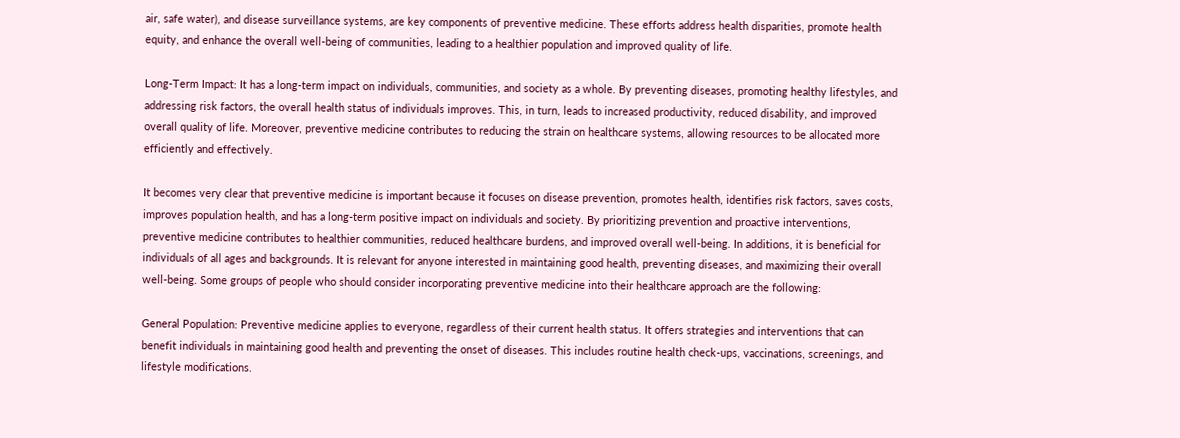air, safe water), and disease surveillance systems, are key components of preventive medicine. These efforts address health disparities, promote health equity, and enhance the overall well-being of communities, leading to a healthier population and improved quality of life.

Long-Term Impact: It has a long-term impact on individuals, communities, and society as a whole. By preventing diseases, promoting healthy lifestyles, and addressing risk factors, the overall health status of individuals improves. This, in turn, leads to increased productivity, reduced disability, and improved overall quality of life. Moreover, preventive medicine contributes to reducing the strain on healthcare systems, allowing resources to be allocated more efficiently and effectively.

It becomes very clear that preventive medicine is important because it focuses on disease prevention, promotes health, identifies risk factors, saves costs, improves population health, and has a long-term positive impact on individuals and society. By prioritizing prevention and proactive interventions, preventive medicine contributes to healthier communities, reduced healthcare burdens, and improved overall well-being. In additions, it is beneficial for individuals of all ages and backgrounds. It is relevant for anyone interested in maintaining good health, preventing diseases, and maximizing their overall well-being. Some groups of people who should consider incorporating preventive medicine into their healthcare approach are the following:

General Population: Preventive medicine applies to everyone, regardless of their current health status. It offers strategies and interventions that can benefit individuals in maintaining good health and preventing the onset of diseases. This includes routine health check-ups, vaccinations, screenings, and lifestyle modifications.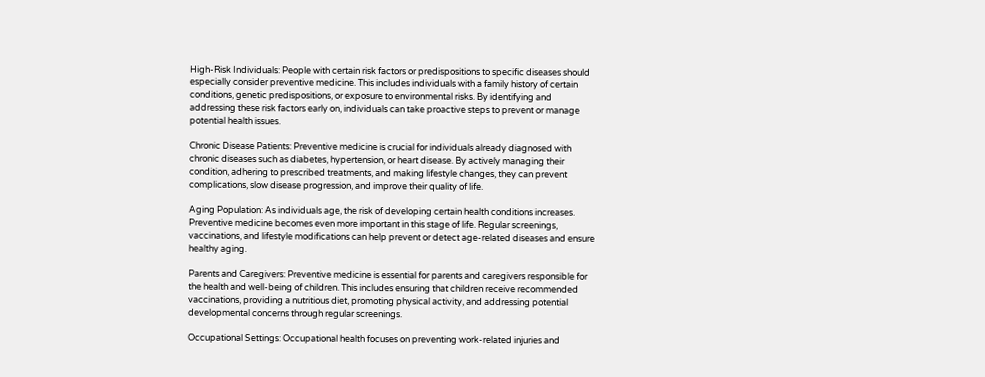High-Risk Individuals: People with certain risk factors or predispositions to specific diseases should especially consider preventive medicine. This includes individuals with a family history of certain conditions, genetic predispositions, or exposure to environmental risks. By identifying and addressing these risk factors early on, individuals can take proactive steps to prevent or manage potential health issues.

Chronic Disease Patients: Preventive medicine is crucial for individuals already diagnosed with chronic diseases such as diabetes, hypertension, or heart disease. By actively managing their condition, adhering to prescribed treatments, and making lifestyle changes, they can prevent complications, slow disease progression, and improve their quality of life.

Aging Population: As individuals age, the risk of developing certain health conditions increases. Preventive medicine becomes even more important in this stage of life. Regular screenings, vaccinations, and lifestyle modifications can help prevent or detect age-related diseases and ensure healthy aging.

Parents and Caregivers: Preventive medicine is essential for parents and caregivers responsible for the health and well-being of children. This includes ensuring that children receive recommended vaccinations, providing a nutritious diet, promoting physical activity, and addressing potential developmental concerns through regular screenings.

Occupational Settings: Occupational health focuses on preventing work-related injuries and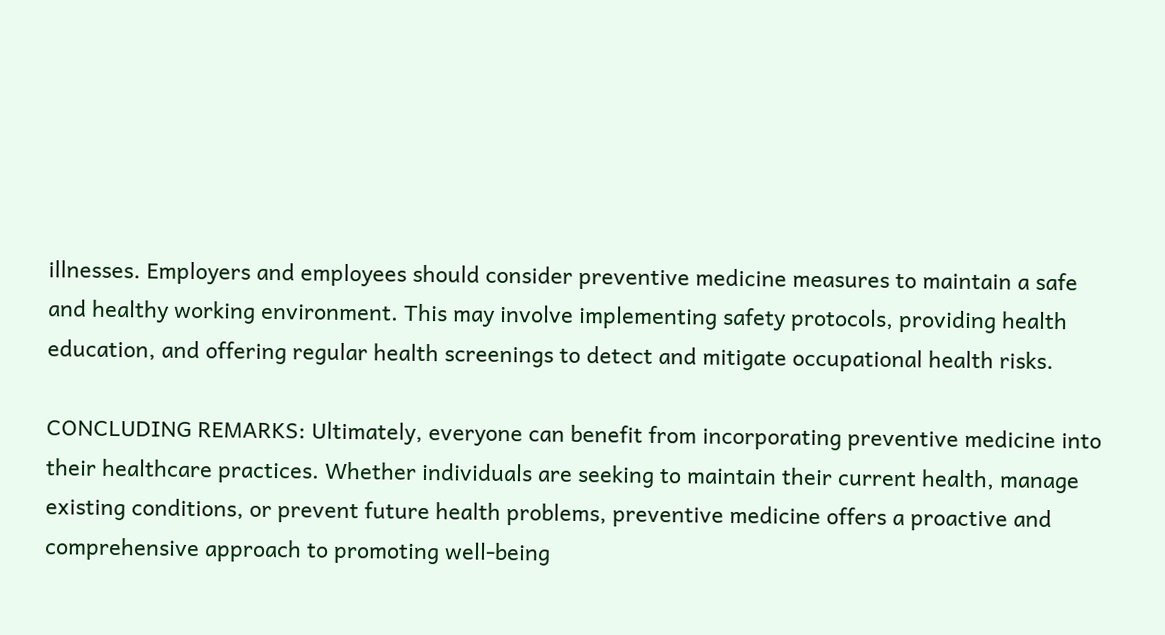illnesses. Employers and employees should consider preventive medicine measures to maintain a safe and healthy working environment. This may involve implementing safety protocols, providing health education, and offering regular health screenings to detect and mitigate occupational health risks.

CONCLUDING REMARKS: Ultimately, everyone can benefit from incorporating preventive medicine into their healthcare practices. Whether individuals are seeking to maintain their current health, manage existing conditions, or prevent future health problems, preventive medicine offers a proactive and comprehensive approach to promoting well-being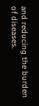and reducing the burden of diseases.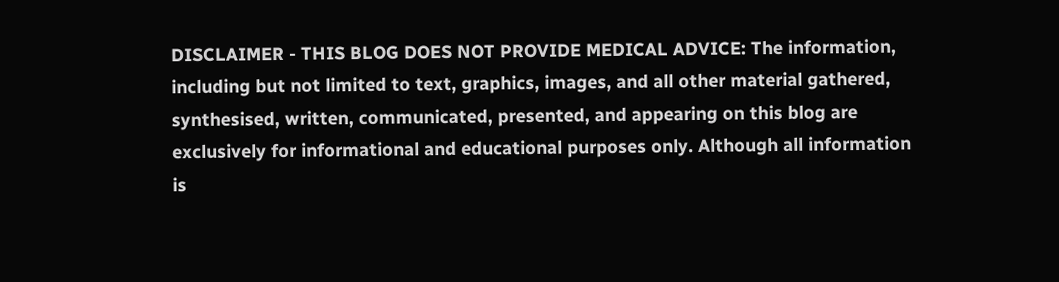DISCLAIMER - THIS BLOG DOES NOT PROVIDE MEDICAL ADVICE: The information, including but not limited to text, graphics, images, and all other material gathered, synthesised, written, communicated, presented, and appearing on this blog are exclusively for informational and educational purposes only. Although all information is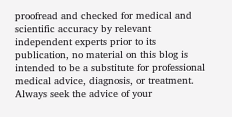proofread and checked for medical and scientific accuracy by relevant independent experts prior to its publication, no material on this blog is intended to be a substitute for professional medical advice, diagnosis, or treatment. Always seek the advice of your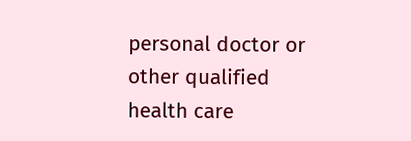personal doctor or other qualified health care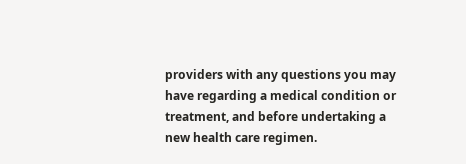providers with any questions you may have regarding a medical condition or treatment, and before undertaking a new health care regimen.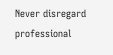Never disregard professional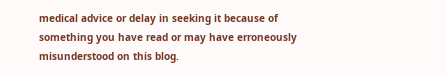medical advice or delay in seeking it because of something you have read or may have erroneously misunderstood on this blog.